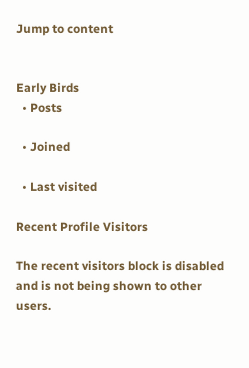Jump to content


Early Birds
  • Posts

  • Joined

  • Last visited

Recent Profile Visitors

The recent visitors block is disabled and is not being shown to other users.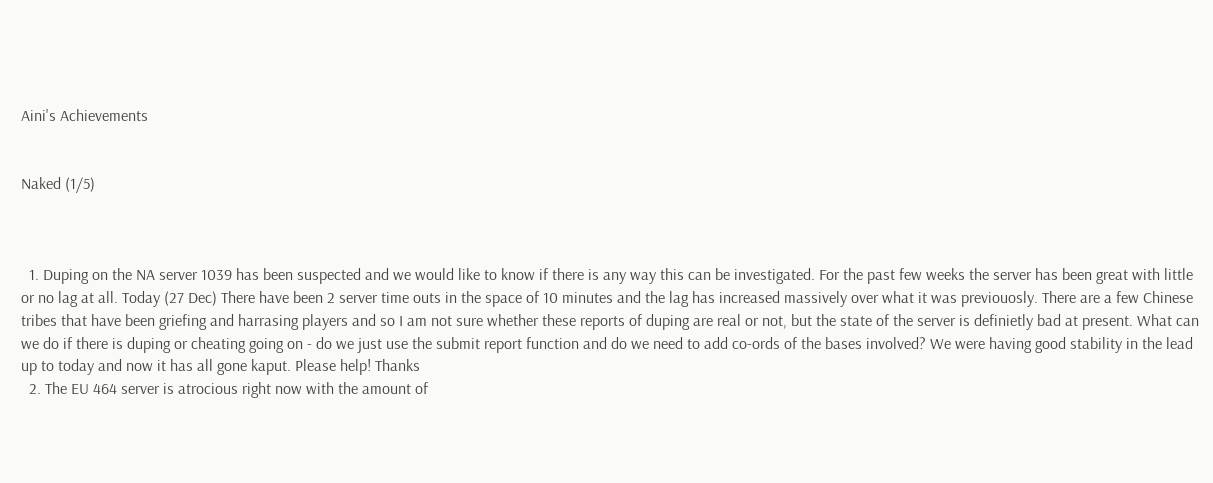Aini's Achievements


Naked (1/5)



  1. Duping on the NA server 1039 has been suspected and we would like to know if there is any way this can be investigated. For the past few weeks the server has been great with little or no lag at all. Today (27 Dec) There have been 2 server time outs in the space of 10 minutes and the lag has increased massively over what it was previouosly. There are a few Chinese tribes that have been griefing and harrasing players and so I am not sure whether these reports of duping are real or not, but the state of the server is definietly bad at present. What can we do if there is duping or cheating going on - do we just use the submit report function and do we need to add co-ords of the bases involved? We were having good stability in the lead up to today and now it has all gone kaput. Please help! Thanks
  2. The EU 464 server is atrocious right now with the amount of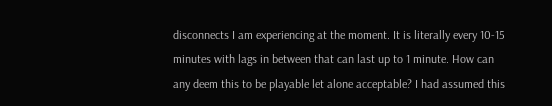disconnects I am experiencing at the moment. It is literally every 10-15 minutes with lags in between that can last up to 1 minute. How can any deem this to be playable let alone acceptable? I had assumed this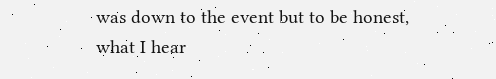was down to the event but to be honest, what I hear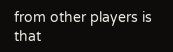from other players is that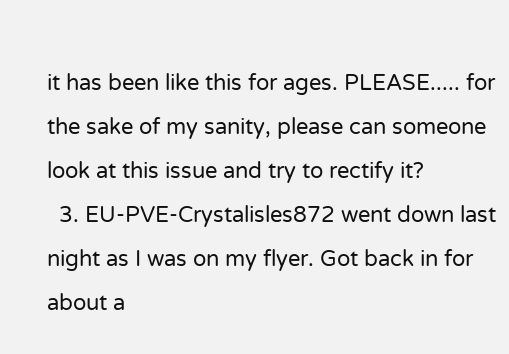it has been like this for ages. PLEASE..... for the sake of my sanity, please can someone look at this issue and try to rectify it?
  3. EU-PVE-Crystalisles872 went down last night as I was on my flyer. Got back in for about a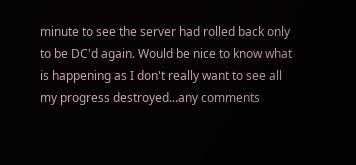minute to see the server had rolled back only to be DC'd again. Would be nice to know what is happening as I don't really want to see all my progress destroyed...any comments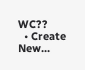WC??
  • Create New...